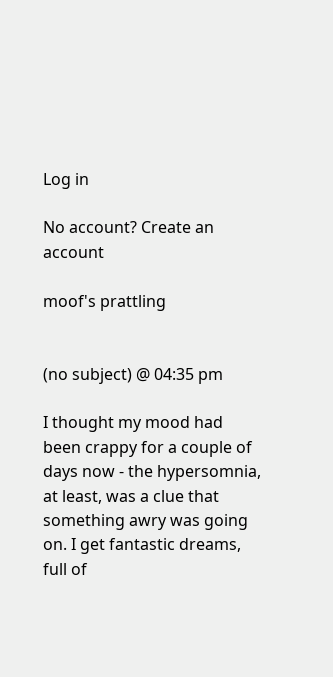Log in

No account? Create an account

moof's prattling


(no subject) @ 04:35 pm

I thought my mood had been crappy for a couple of days now - the hypersomnia, at least, was a clue that something awry was going on. I get fantastic dreams, full of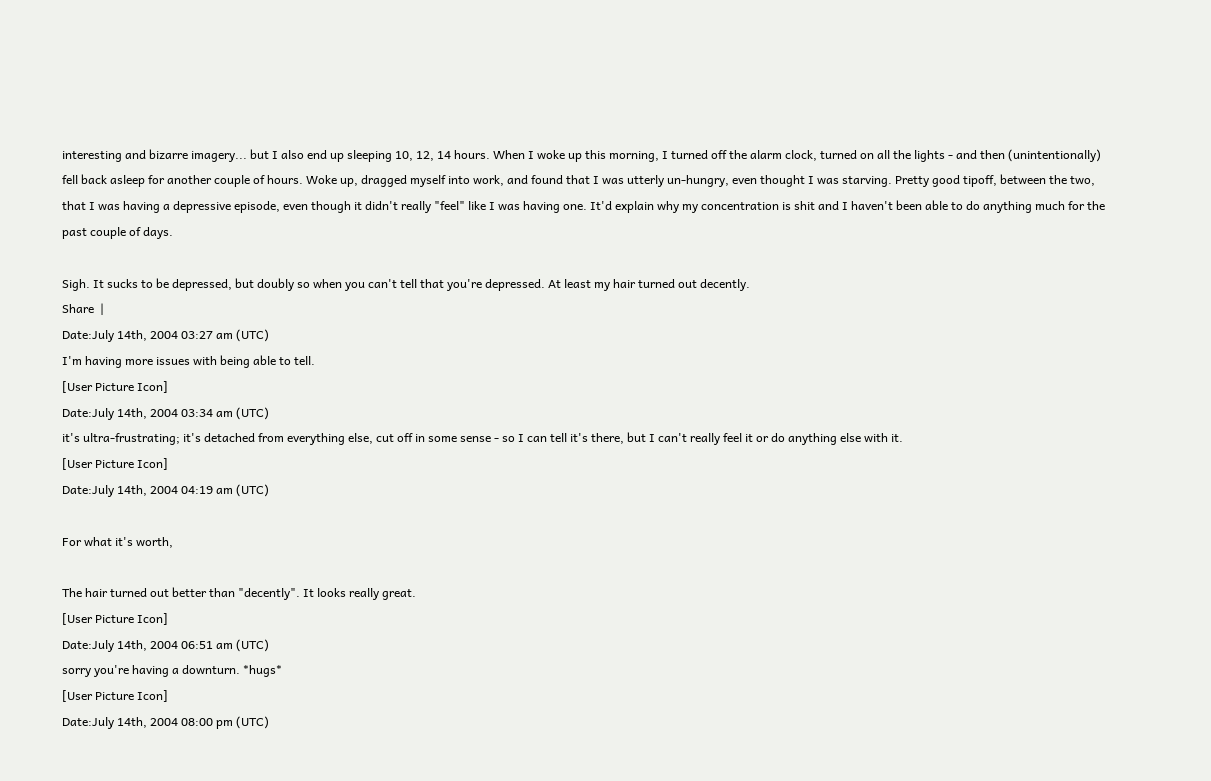interesting and bizarre imagery... but I also end up sleeping 10, 12, 14 hours. When I woke up this morning, I turned off the alarm clock, turned on all the lights - and then (unintentionally) fell back asleep for another couple of hours. Woke up, dragged myself into work, and found that I was utterly un-hungry, even thought I was starving. Pretty good tipoff, between the two, that I was having a depressive episode, even though it didn't really "feel" like I was having one. It'd explain why my concentration is shit and I haven't been able to do anything much for the past couple of days.

Sigh. It sucks to be depressed, but doubly so when you can't tell that you're depressed. At least my hair turned out decently.
Share  |
Date:July 14th, 2004 03:27 am (UTC)
I'm having more issues with being able to tell.
[User Picture Icon]
Date:July 14th, 2004 03:34 am (UTC)
it's ultra-frustrating; it's detached from everything else, cut off in some sense - so I can tell it's there, but I can't really feel it or do anything else with it.
[User Picture Icon]
Date:July 14th, 2004 04:19 am (UTC)

For what it's worth,

The hair turned out better than "decently". It looks really great.
[User Picture Icon]
Date:July 14th, 2004 06:51 am (UTC)
sorry you're having a downturn. *hugs*
[User Picture Icon]
Date:July 14th, 2004 08:00 pm (UTC)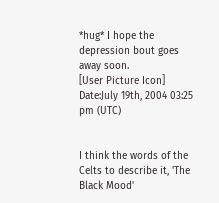*hug* I hope the depression bout goes away soon.
[User Picture Icon]
Date:July 19th, 2004 03:25 pm (UTC)


I think the words of the Celts to describe it, 'The Black Mood'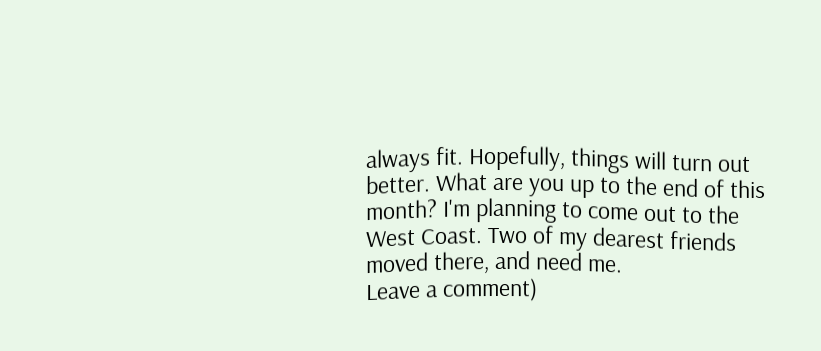always fit. Hopefully, things will turn out better. What are you up to the end of this month? I'm planning to come out to the West Coast. Two of my dearest friends moved there, and need me.
Leave a comment)